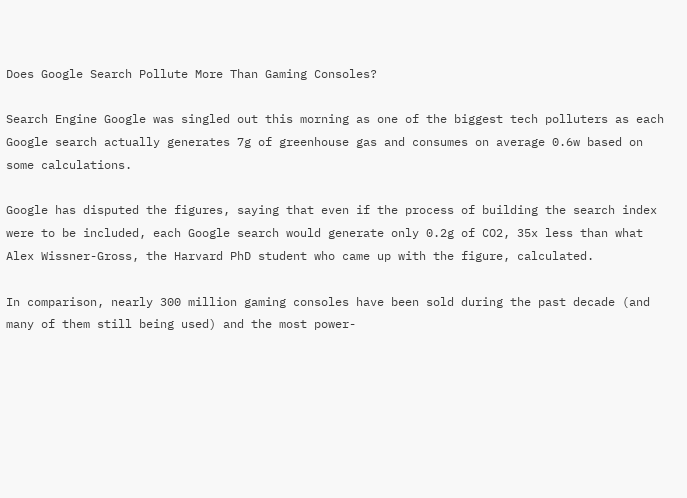Does Google Search Pollute More Than Gaming Consoles?

Search Engine Google was singled out this morning as one of the biggest tech polluters as each Google search actually generates 7g of greenhouse gas and consumes on average 0.6w based on some calculations.

Google has disputed the figures, saying that even if the process of building the search index were to be included, each Google search would generate only 0.2g of CO2, 35x less than what Alex Wissner-Gross, the Harvard PhD student who came up with the figure, calculated.

In comparison, nearly 300 million gaming consoles have been sold during the past decade (and many of them still being used) and the most power-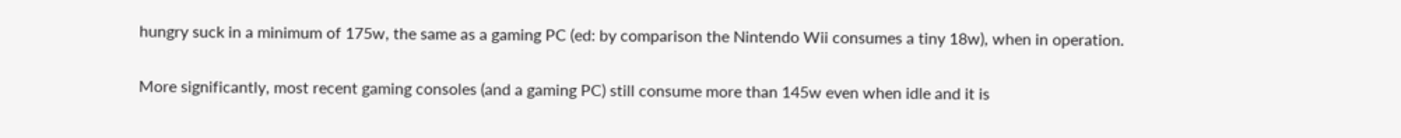hungry suck in a minimum of 175w, the same as a gaming PC (ed: by comparison the Nintendo Wii consumes a tiny 18w), when in operation.

More significantly, most recent gaming consoles (and a gaming PC) still consume more than 145w even when idle and it is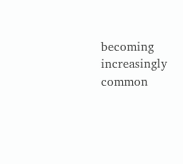becoming increasingly common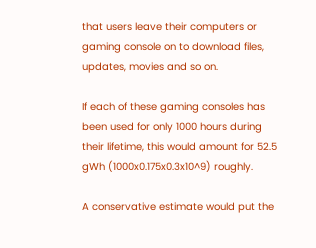that users leave their computers or gaming console on to download files, updates, movies and so on.

If each of these gaming consoles has been used for only 1000 hours during their lifetime, this would amount for 52.5 gWh (1000x0.175x0.3x10^9) roughly.

A conservative estimate would put the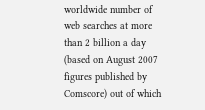worldwide number of web searches at more than 2 billion a day (based on August 2007 figures published by Comscore) out of which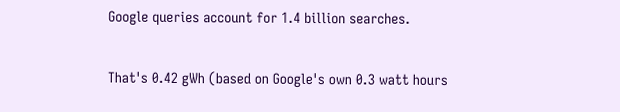Google queries account for 1.4 billion searches.

That's 0.42 gWh (based on Google's own 0.3 watt hours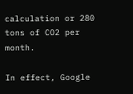calculation or 280 tons of CO2 per month.

In effect, Google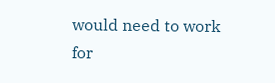would need to work for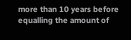more than 10 years before equalling the amount of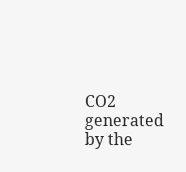CO2 generated by the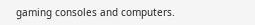gaming consoles and computers.